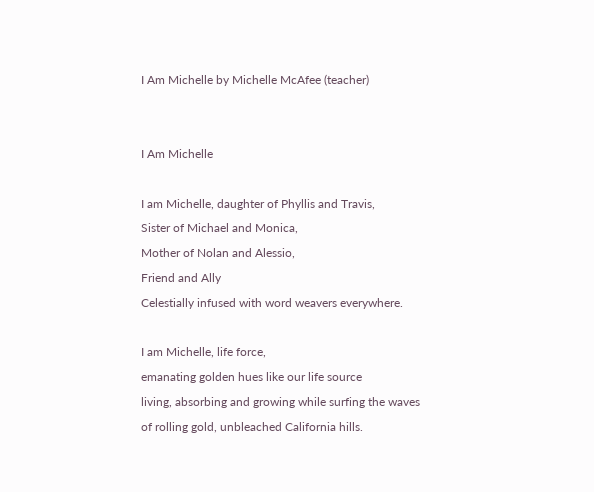I Am Michelle by Michelle McAfee (teacher)


I Am Michelle

I am Michelle, daughter of Phyllis and Travis,
Sister of Michael and Monica,
Mother of Nolan and Alessio,
Friend and Ally
Celestially infused with word weavers everywhere.

I am Michelle, life force,
emanating golden hues like our life source
living, absorbing and growing while surfing the waves
of rolling gold, unbleached California hills.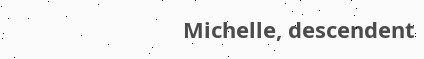Michelle, descendent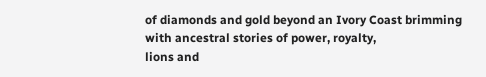of diamonds and gold beyond an Ivory Coast brimming
with ancestral stories of power, royalty,
lions and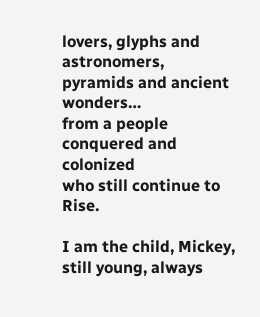lovers, glyphs and astronomers,
pyramids and ancient wonders…
from a people conquered and colonized
who still continue to Rise.

I am the child, Mickey, still young, always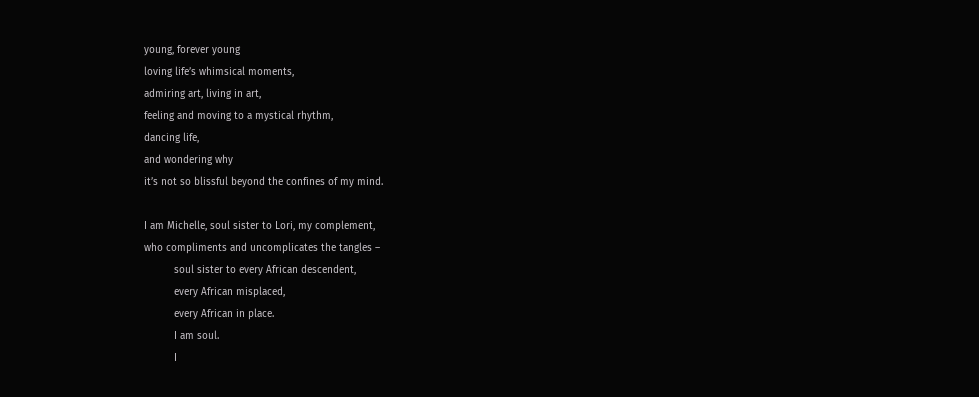young, forever young
loving life’s whimsical moments,
admiring art, living in art,
feeling and moving to a mystical rhythm,
dancing life,
and wondering why
it’s not so blissful beyond the confines of my mind.

I am Michelle, soul sister to Lori, my complement,
who compliments and uncomplicates the tangles –
          soul sister to every African descendent,
          every African misplaced,
          every African in place.
          I am soul.
          I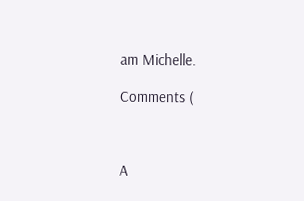am Michelle.

Comments (



A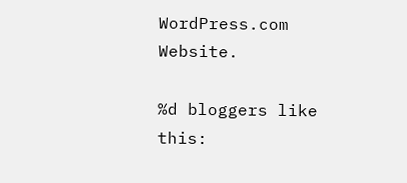WordPress.com Website.

%d bloggers like this: